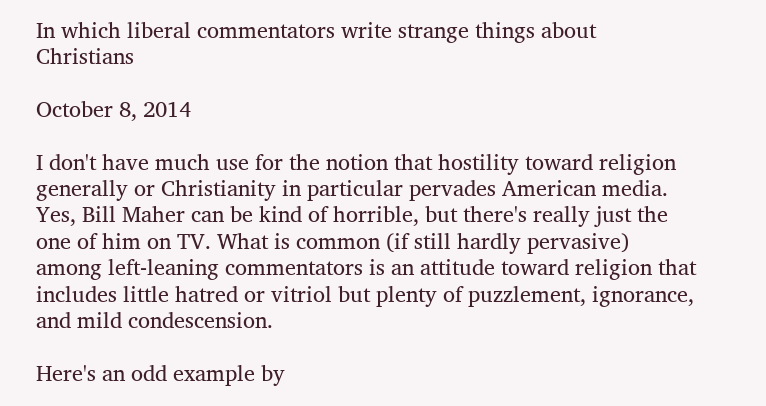In which liberal commentators write strange things about Christians

October 8, 2014

I don't have much use for the notion that hostility toward religion generally or Christianity in particular pervades American media. Yes, Bill Maher can be kind of horrible, but there's really just the one of him on TV. What is common (if still hardly pervasive) among left-leaning commentators is an attitude toward religion that includes little hatred or vitriol but plenty of puzzlement, ignorance, and mild condescension.

Here's an odd example by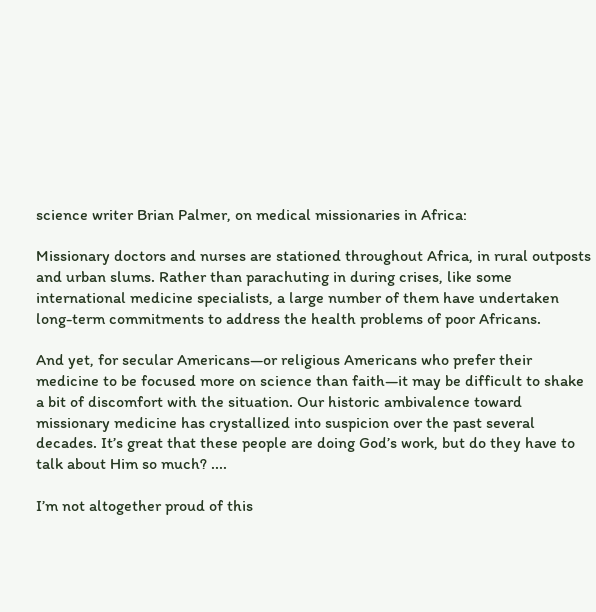science writer Brian Palmer, on medical missionaries in Africa:

Missionary doctors and nurses are stationed throughout Africa, in rural outposts and urban slums. Rather than parachuting in during crises, like some international medicine specialists, a large number of them have undertaken long-term commitments to address the health problems of poor Africans.

And yet, for secular Americans—or religious Americans who prefer their medicine to be focused more on science than faith—it may be difficult to shake a bit of discomfort with the situation. Our historic ambivalence toward missionary medicine has crystallized into suspicion over the past several decades. It’s great that these people are doing God’s work, but do they have to talk about Him so much? ....

I’m not altogether proud of this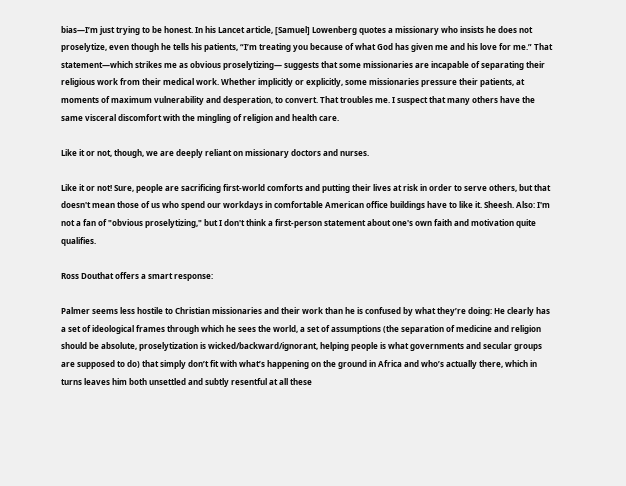bias—I’m just trying to be honest. In his Lancet article, [Samuel] Lowenberg quotes a missionary who insists he does not proselytize, even though he tells his patients, “I’m treating you because of what God has given me and his love for me.” That statement—which strikes me as obvious proselytizing— suggests that some missionaries are incapable of separating their religious work from their medical work. Whether implicitly or explicitly, some missionaries pressure their patients, at moments of maximum vulnerability and desperation, to convert. That troubles me. I suspect that many others have the same visceral discomfort with the mingling of religion and health care.

Like it or not, though, we are deeply reliant on missionary doctors and nurses.

Like it or not! Sure, people are sacrificing first-world comforts and putting their lives at risk in order to serve others, but that doesn't mean those of us who spend our workdays in comfortable American office buildings have to like it. Sheesh. Also: I'm not a fan of "obvious proselytizing," but I don't think a first-person statement about one's own faith and motivation quite qualifies.

Ross Douthat offers a smart response:

Palmer seems less hostile to Christian missionaries and their work than he is confused by what they’re doing: He clearly has a set of ideological frames through which he sees the world, a set of assumptions (the separation of medicine and religion should be absolute, proselytization is wicked/backward/ignorant, helping people is what governments and secular groups are supposed to do) that simply don’t fit with what’s happening on the ground in Africa and who’s actually there, which in turns leaves him both unsettled and subtly resentful at all these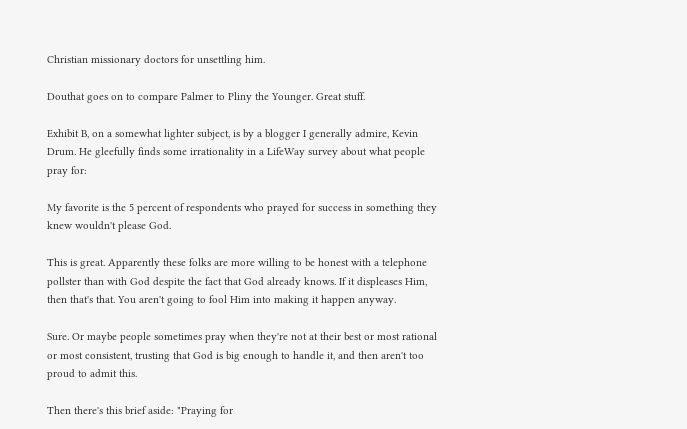Christian missionary doctors for unsettling him.

Douthat goes on to compare Palmer to Pliny the Younger. Great stuff.

Exhibit B, on a somewhat lighter subject, is by a blogger I generally admire, Kevin Drum. He gleefully finds some irrationality in a LifeWay survey about what people pray for:

My favorite is the 5 percent of respondents who prayed for success in something they knew wouldn't please God.

This is great. Apparently these folks are more willing to be honest with a telephone pollster than with God despite the fact that God already knows. If it displeases Him, then that's that. You aren't going to fool Him into making it happen anyway.

Sure. Or maybe people sometimes pray when they're not at their best or most rational or most consistent, trusting that God is big enough to handle it, and then aren't too proud to admit this.

Then there's this brief aside: "Praying for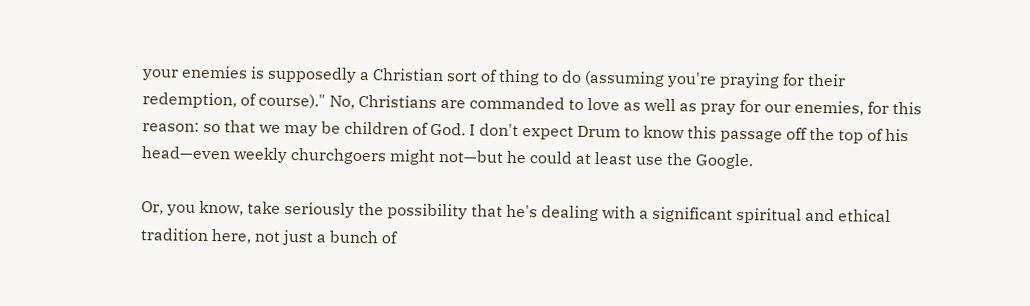your enemies is supposedly a Christian sort of thing to do (assuming you're praying for their redemption, of course)." No, Christians are commanded to love as well as pray for our enemies, for this reason: so that we may be children of God. I don't expect Drum to know this passage off the top of his head—even weekly churchgoers might not—but he could at least use the Google.

Or, you know, take seriously the possibility that he's dealing with a significant spiritual and ethical tradition here, not just a bunch of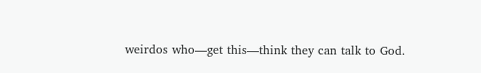weirdos who—get this—think they can talk to God.